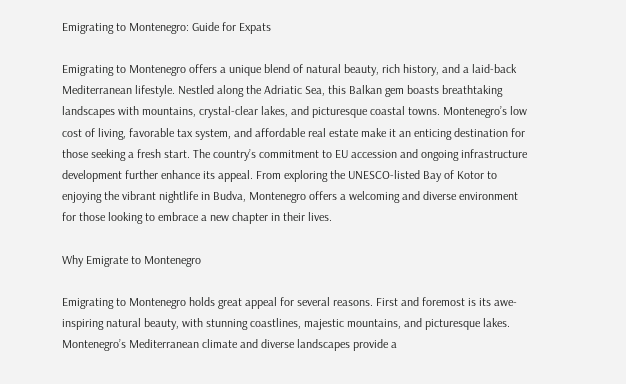Emigrating to Montenegro: Guide for Expats

Emigrating to Montenegro offers a unique blend of natural beauty, rich history, and a laid-back Mediterranean lifestyle. Nestled along the Adriatic Sea, this Balkan gem boasts breathtaking landscapes with mountains, crystal-clear lakes, and picturesque coastal towns. Montenegro’s low cost of living, favorable tax system, and affordable real estate make it an enticing destination for those seeking a fresh start. The country’s commitment to EU accession and ongoing infrastructure development further enhance its appeal. From exploring the UNESCO-listed Bay of Kotor to enjoying the vibrant nightlife in Budva, Montenegro offers a welcoming and diverse environment for those looking to embrace a new chapter in their lives.

Why Emigrate to Montenegro

Emigrating to Montenegro holds great appeal for several reasons. First and foremost is its awe-inspiring natural beauty, with stunning coastlines, majestic mountains, and picturesque lakes. Montenegro’s Mediterranean climate and diverse landscapes provide a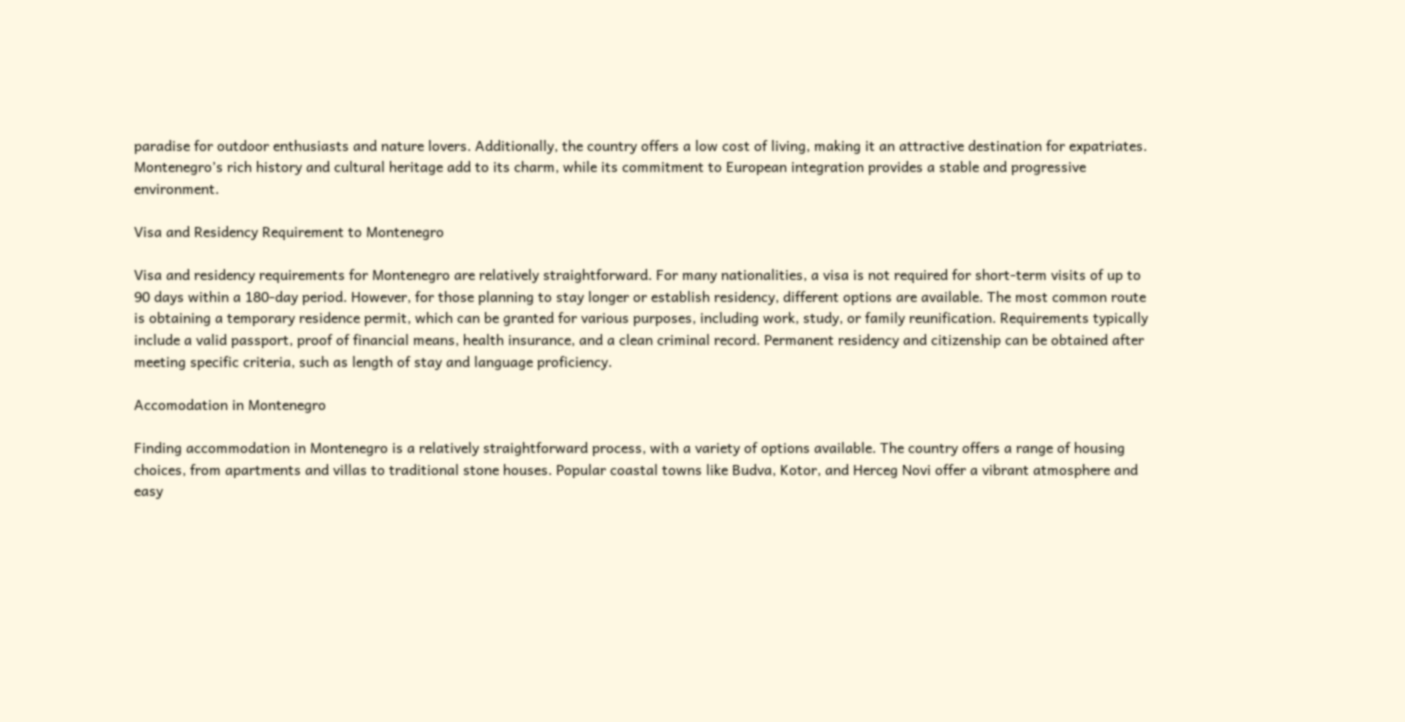paradise for outdoor enthusiasts and nature lovers. Additionally, the country offers a low cost of living, making it an attractive destination for expatriates. Montenegro’s rich history and cultural heritage add to its charm, while its commitment to European integration provides a stable and progressive environment.

Visa and Residency Requirement to Montenegro

Visa and residency requirements for Montenegro are relatively straightforward. For many nationalities, a visa is not required for short-term visits of up to 90 days within a 180-day period. However, for those planning to stay longer or establish residency, different options are available. The most common route is obtaining a temporary residence permit, which can be granted for various purposes, including work, study, or family reunification. Requirements typically include a valid passport, proof of financial means, health insurance, and a clean criminal record. Permanent residency and citizenship can be obtained after meeting specific criteria, such as length of stay and language proficiency.

Accomodation in Montenegro

Finding accommodation in Montenegro is a relatively straightforward process, with a variety of options available. The country offers a range of housing choices, from apartments and villas to traditional stone houses. Popular coastal towns like Budva, Kotor, and Herceg Novi offer a vibrant atmosphere and easy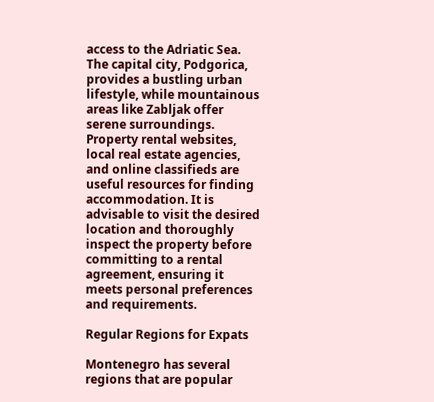access to the Adriatic Sea. The capital city, Podgorica, provides a bustling urban lifestyle, while mountainous areas like Zabljak offer serene surroundings. Property rental websites, local real estate agencies, and online classifieds are useful resources for finding accommodation. It is advisable to visit the desired location and thoroughly inspect the property before committing to a rental agreement, ensuring it meets personal preferences and requirements.

Regular Regions for Expats

Montenegro has several regions that are popular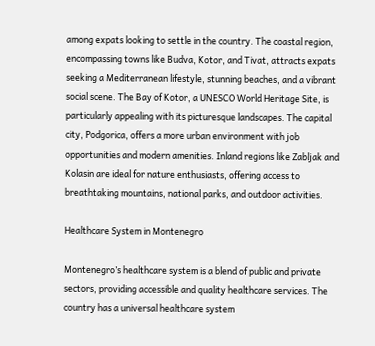among expats looking to settle in the country. The coastal region, encompassing towns like Budva, Kotor, and Tivat, attracts expats seeking a Mediterranean lifestyle, stunning beaches, and a vibrant social scene. The Bay of Kotor, a UNESCO World Heritage Site, is particularly appealing with its picturesque landscapes. The capital city, Podgorica, offers a more urban environment with job opportunities and modern amenities. Inland regions like Zabljak and Kolasin are ideal for nature enthusiasts, offering access to breathtaking mountains, national parks, and outdoor activities.

Healthcare System in Montenegro

Montenegro’s healthcare system is a blend of public and private sectors, providing accessible and quality healthcare services. The country has a universal healthcare system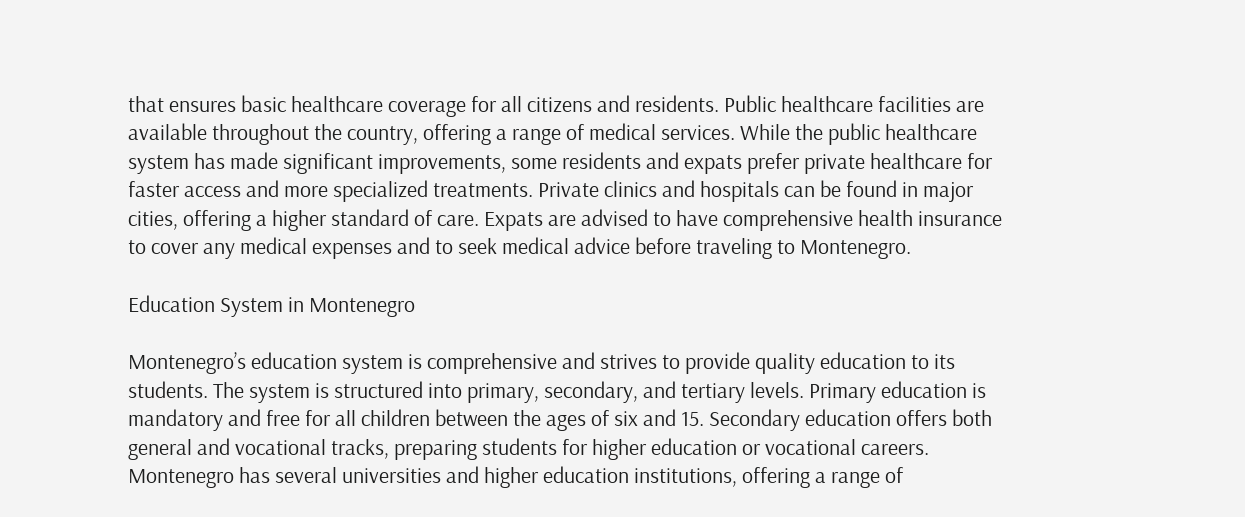that ensures basic healthcare coverage for all citizens and residents. Public healthcare facilities are available throughout the country, offering a range of medical services. While the public healthcare system has made significant improvements, some residents and expats prefer private healthcare for faster access and more specialized treatments. Private clinics and hospitals can be found in major cities, offering a higher standard of care. Expats are advised to have comprehensive health insurance to cover any medical expenses and to seek medical advice before traveling to Montenegro.

Education System in Montenegro

Montenegro’s education system is comprehensive and strives to provide quality education to its students. The system is structured into primary, secondary, and tertiary levels. Primary education is mandatory and free for all children between the ages of six and 15. Secondary education offers both general and vocational tracks, preparing students for higher education or vocational careers. Montenegro has several universities and higher education institutions, offering a range of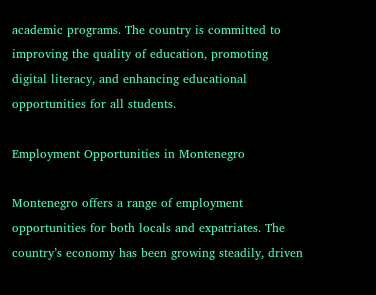academic programs. The country is committed to improving the quality of education, promoting digital literacy, and enhancing educational opportunities for all students.

Employment Opportunities in Montenegro

Montenegro offers a range of employment opportunities for both locals and expatriates. The country’s economy has been growing steadily, driven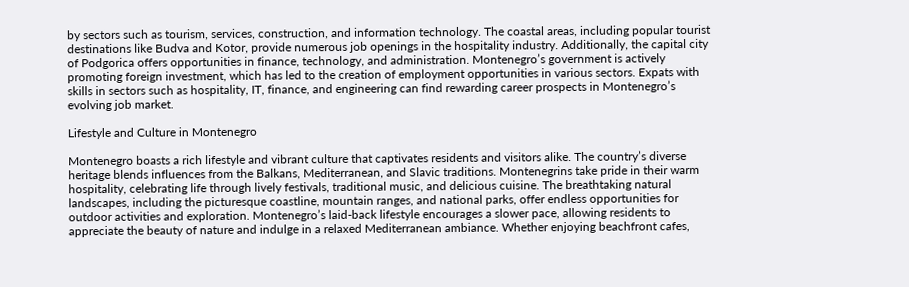by sectors such as tourism, services, construction, and information technology. The coastal areas, including popular tourist destinations like Budva and Kotor, provide numerous job openings in the hospitality industry. Additionally, the capital city of Podgorica offers opportunities in finance, technology, and administration. Montenegro’s government is actively promoting foreign investment, which has led to the creation of employment opportunities in various sectors. Expats with skills in sectors such as hospitality, IT, finance, and engineering can find rewarding career prospects in Montenegro’s evolving job market.

Lifestyle and Culture in Montenegro

Montenegro boasts a rich lifestyle and vibrant culture that captivates residents and visitors alike. The country’s diverse heritage blends influences from the Balkans, Mediterranean, and Slavic traditions. Montenegrins take pride in their warm hospitality, celebrating life through lively festivals, traditional music, and delicious cuisine. The breathtaking natural landscapes, including the picturesque coastline, mountain ranges, and national parks, offer endless opportunities for outdoor activities and exploration. Montenegro’s laid-back lifestyle encourages a slower pace, allowing residents to appreciate the beauty of nature and indulge in a relaxed Mediterranean ambiance. Whether enjoying beachfront cafes,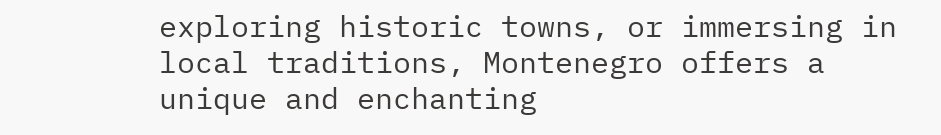exploring historic towns, or immersing in local traditions, Montenegro offers a unique and enchanting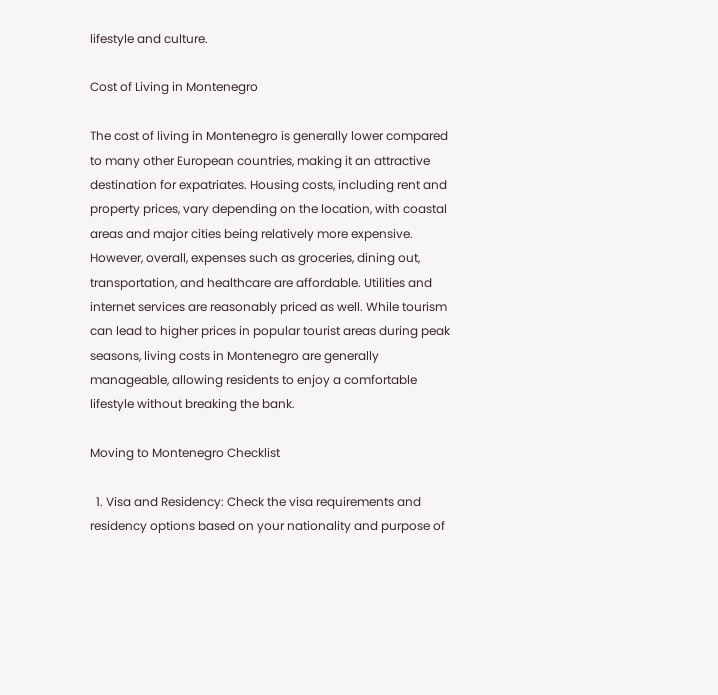lifestyle and culture.

Cost of Living in Montenegro

The cost of living in Montenegro is generally lower compared to many other European countries, making it an attractive destination for expatriates. Housing costs, including rent and property prices, vary depending on the location, with coastal areas and major cities being relatively more expensive. However, overall, expenses such as groceries, dining out, transportation, and healthcare are affordable. Utilities and internet services are reasonably priced as well. While tourism can lead to higher prices in popular tourist areas during peak seasons, living costs in Montenegro are generally manageable, allowing residents to enjoy a comfortable lifestyle without breaking the bank.

Moving to Montenegro Checklist

  1. Visa and Residency: Check the visa requirements and residency options based on your nationality and purpose of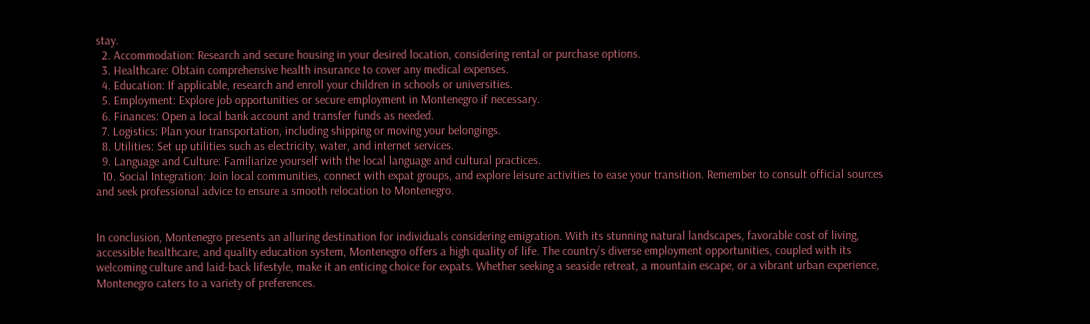stay.
  2. Accommodation: Research and secure housing in your desired location, considering rental or purchase options.
  3. Healthcare: Obtain comprehensive health insurance to cover any medical expenses.
  4. Education: If applicable, research and enroll your children in schools or universities.
  5. Employment: Explore job opportunities or secure employment in Montenegro if necessary.
  6. Finances: Open a local bank account and transfer funds as needed.
  7. Logistics: Plan your transportation, including shipping or moving your belongings.
  8. Utilities: Set up utilities such as electricity, water, and internet services.
  9. Language and Culture: Familiarize yourself with the local language and cultural practices.
  10. Social Integration: Join local communities, connect with expat groups, and explore leisure activities to ease your transition. Remember to consult official sources and seek professional advice to ensure a smooth relocation to Montenegro.


In conclusion, Montenegro presents an alluring destination for individuals considering emigration. With its stunning natural landscapes, favorable cost of living, accessible healthcare, and quality education system, Montenegro offers a high quality of life. The country’s diverse employment opportunities, coupled with its welcoming culture and laid-back lifestyle, make it an enticing choice for expats. Whether seeking a seaside retreat, a mountain escape, or a vibrant urban experience, Montenegro caters to a variety of preferences.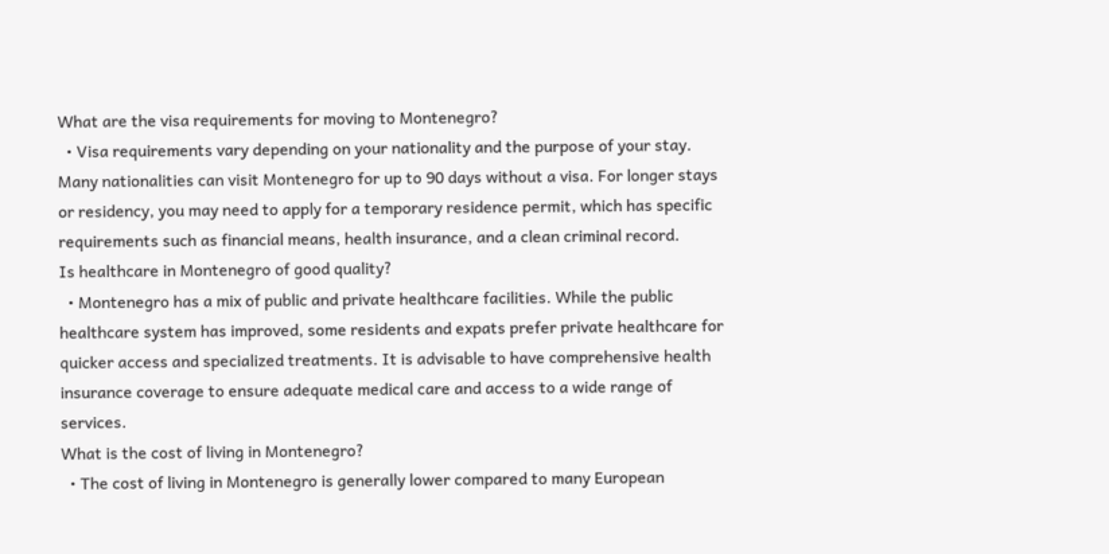What are the visa requirements for moving to Montenegro?
  • Visa requirements vary depending on your nationality and the purpose of your stay. Many nationalities can visit Montenegro for up to 90 days without a visa. For longer stays or residency, you may need to apply for a temporary residence permit, which has specific requirements such as financial means, health insurance, and a clean criminal record.
Is healthcare in Montenegro of good quality?
  • Montenegro has a mix of public and private healthcare facilities. While the public healthcare system has improved, some residents and expats prefer private healthcare for quicker access and specialized treatments. It is advisable to have comprehensive health insurance coverage to ensure adequate medical care and access to a wide range of services.
What is the cost of living in Montenegro?
  • The cost of living in Montenegro is generally lower compared to many European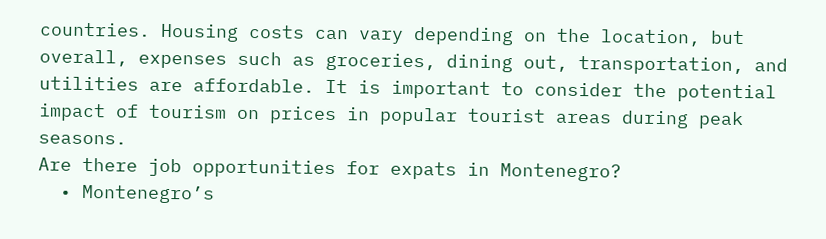countries. Housing costs can vary depending on the location, but overall, expenses such as groceries, dining out, transportation, and utilities are affordable. It is important to consider the potential impact of tourism on prices in popular tourist areas during peak seasons.
Are there job opportunities for expats in Montenegro?
  • Montenegro’s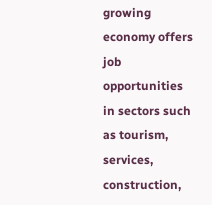growing economy offers job opportunities in sectors such as tourism, services, construction,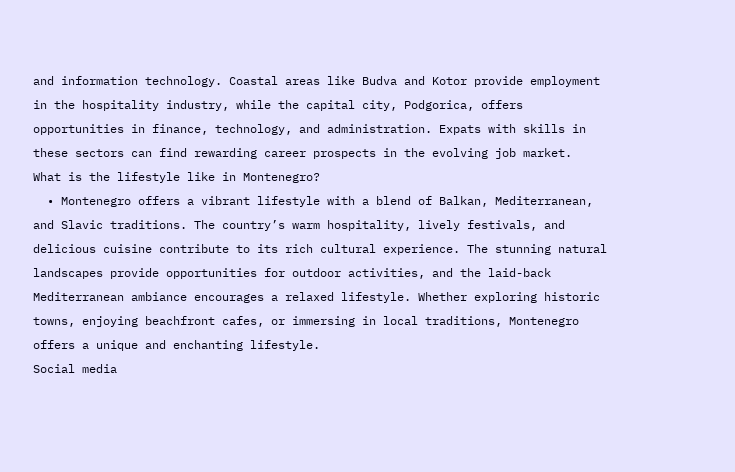and information technology. Coastal areas like Budva and Kotor provide employment in the hospitality industry, while the capital city, Podgorica, offers opportunities in finance, technology, and administration. Expats with skills in these sectors can find rewarding career prospects in the evolving job market.
What is the lifestyle like in Montenegro?
  • Montenegro offers a vibrant lifestyle with a blend of Balkan, Mediterranean, and Slavic traditions. The country’s warm hospitality, lively festivals, and delicious cuisine contribute to its rich cultural experience. The stunning natural landscapes provide opportunities for outdoor activities, and the laid-back Mediterranean ambiance encourages a relaxed lifestyle. Whether exploring historic towns, enjoying beachfront cafes, or immersing in local traditions, Montenegro offers a unique and enchanting lifestyle.
Social media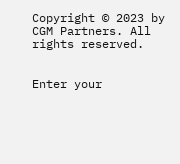Copyright © 2023 by CGM Partners. All rights reserved.


Enter your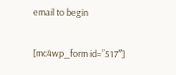email to begin

[mc4wp_form id=”517″]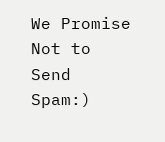We Promise Not to Send Spam:)